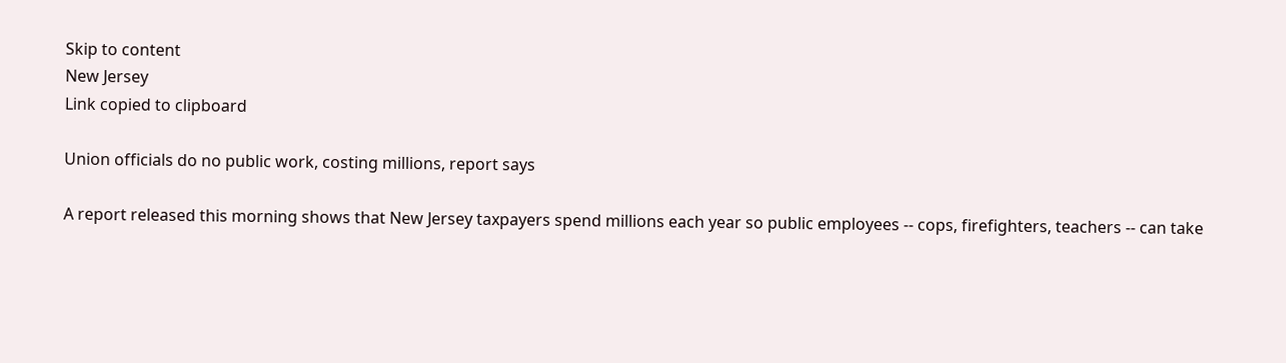Skip to content
New Jersey
Link copied to clipboard

Union officials do no public work, costing millions, report says

A report released this morning shows that New Jersey taxpayers spend millions each year so public employees -- cops, firefighters, teachers -- can take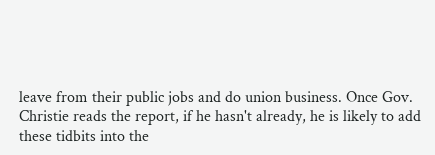leave from their public jobs and do union business. Once Gov. Christie reads the report, if he hasn't already, he is likely to add these tidbits into the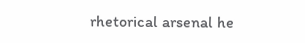rhetorical arsenal he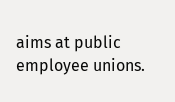aims at public employee unions.